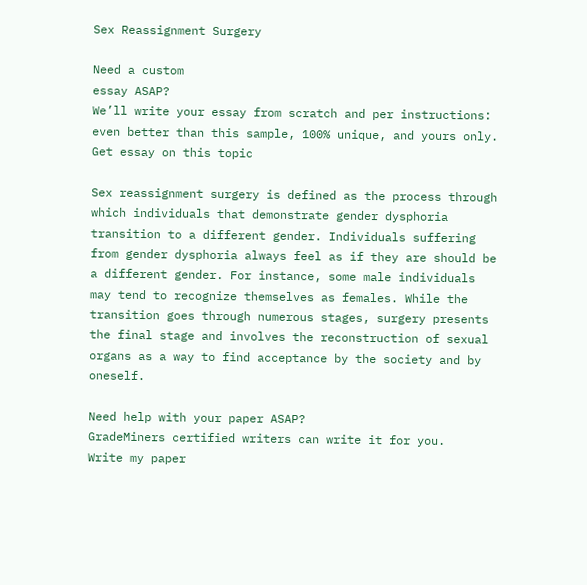Sex Reassignment Surgery

Need a custom
essay ASAP?
We’ll write your essay from scratch and per instructions: even better than this sample, 100% unique, and yours only.
Get essay on this topic

Sex reassignment surgery is defined as the process through which individuals that demonstrate gender dysphoria transition to a different gender. Individuals suffering from gender dysphoria always feel as if they are should be a different gender. For instance, some male individuals may tend to recognize themselves as females. While the transition goes through numerous stages, surgery presents the final stage and involves the reconstruction of sexual organs as a way to find acceptance by the society and by oneself.

Need help with your paper ASAP?
GradeMiners certified writers can write it for you.
Write my paper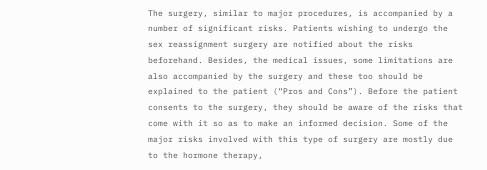The surgery, similar to major procedures, is accompanied by a number of significant risks. Patients wishing to undergo the sex reassignment surgery are notified about the risks beforehand. Besides, the medical issues, some limitations are also accompanied by the surgery and these too should be explained to the patient (“Pros and Cons”). Before the patient consents to the surgery, they should be aware of the risks that come with it so as to make an informed decision. Some of the major risks involved with this type of surgery are mostly due to the hormone therapy,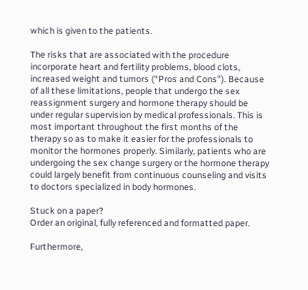which is given to the patients.

The risks that are associated with the procedure incorporate heart and fertility problems, blood clots, increased weight and tumors (“Pros and Cons”). Because of all these limitations, people that undergo the sex reassignment surgery and hormone therapy should be under regular supervision by medical professionals. This is most important throughout the first months of the therapy so as to make it easier for the professionals to monitor the hormones properly. Similarly, patients who are undergoing the sex change surgery or the hormone therapy could largely benefit from continuous counseling and visits to doctors specialized in body hormones.

Stuck on a paper?
Order an original, fully referenced and formatted paper.

Furthermore,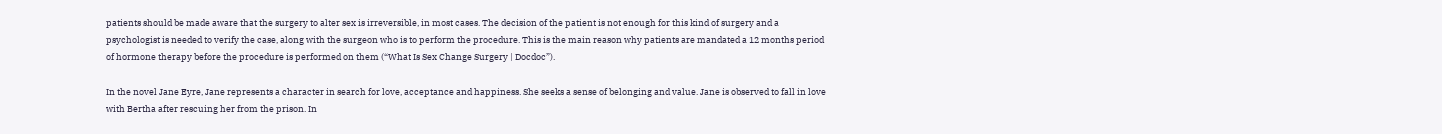patients should be made aware that the surgery to alter sex is irreversible, in most cases. The decision of the patient is not enough for this kind of surgery and a psychologist is needed to verify the case, along with the surgeon who is to perform the procedure. This is the main reason why patients are mandated a 12 months period of hormone therapy before the procedure is performed on them (“What Is Sex Change Surgery | Docdoc”).

In the novel Jane Eyre, Jane represents a character in search for love, acceptance and happiness. She seeks a sense of belonging and value. Jane is observed to fall in love with Bertha after rescuing her from the prison. In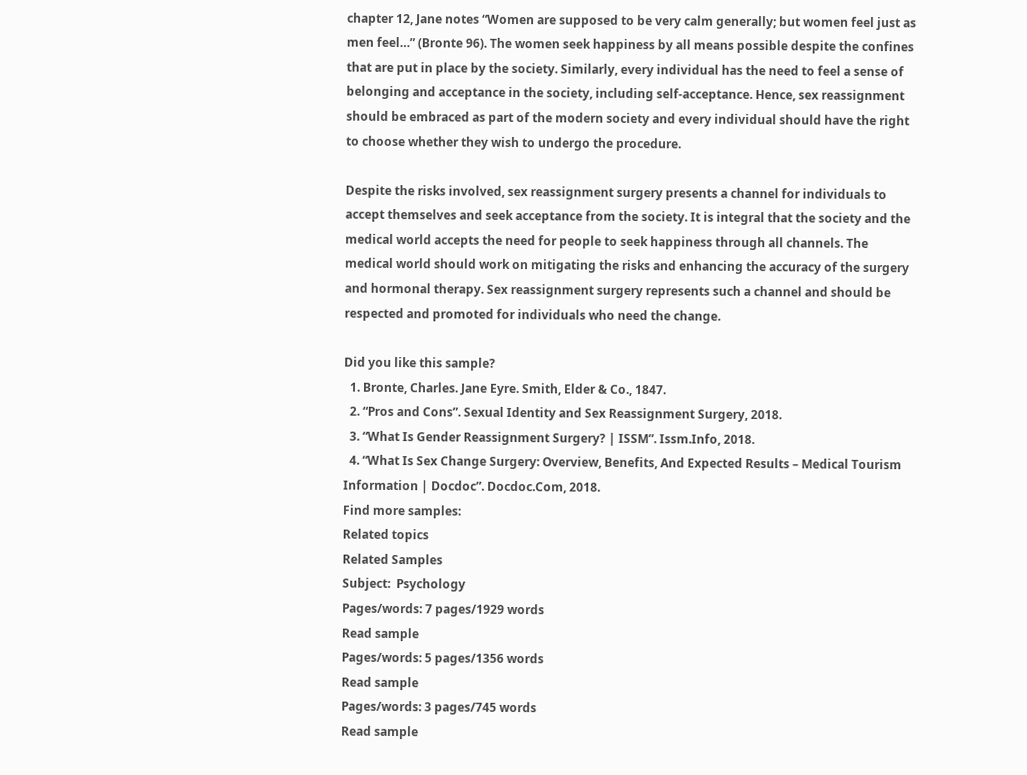chapter 12, Jane notes “Women are supposed to be very calm generally; but women feel just as men feel…” (Bronte 96). The women seek happiness by all means possible despite the confines that are put in place by the society. Similarly, every individual has the need to feel a sense of belonging and acceptance in the society, including self-acceptance. Hence, sex reassignment should be embraced as part of the modern society and every individual should have the right to choose whether they wish to undergo the procedure.

Despite the risks involved, sex reassignment surgery presents a channel for individuals to accept themselves and seek acceptance from the society. It is integral that the society and the medical world accepts the need for people to seek happiness through all channels. The medical world should work on mitigating the risks and enhancing the accuracy of the surgery and hormonal therapy. Sex reassignment surgery represents such a channel and should be respected and promoted for individuals who need the change.

Did you like this sample?
  1. Bronte, Charles. Jane Eyre. Smith, Elder & Co., 1847.
  2. “Pros and Cons”. Sexual Identity and Sex Reassignment Surgery, 2018.
  3. “What Is Gender Reassignment Surgery? | ISSM”. Issm.Info, 2018.
  4. “What Is Sex Change Surgery: Overview, Benefits, And Expected Results – Medical Tourism Information | Docdoc”. Docdoc.Com, 2018.
Find more samples:
Related topics
Related Samples
Subject:  Psychology
Pages/words: 7 pages/1929 words
Read sample
Pages/words: 5 pages/1356 words
Read sample
Pages/words: 3 pages/745 words
Read sample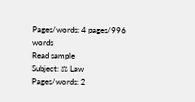Pages/words: 4 pages/996 words
Read sample
Subject: ⚖ Law
Pages/words: 2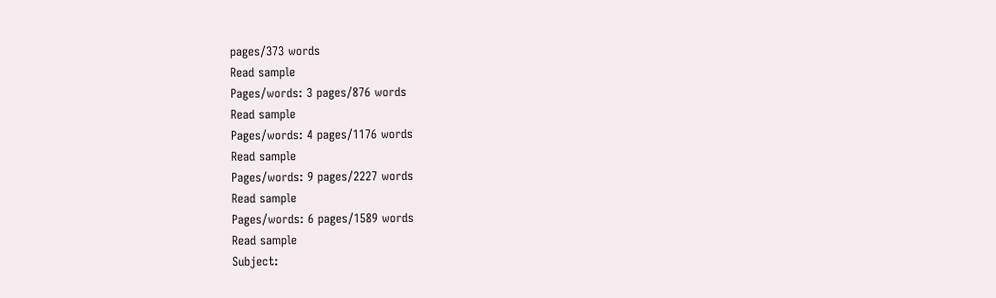pages/373 words
Read sample
Pages/words: 3 pages/876 words
Read sample
Pages/words: 4 pages/1176 words
Read sample
Pages/words: 9 pages/2227 words
Read sample
Pages/words: 6 pages/1589 words
Read sample
Subject: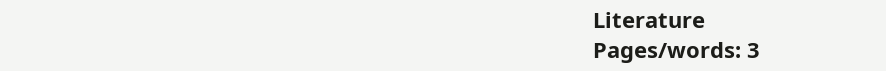Literature
Pages/words: 3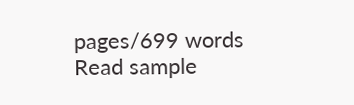pages/699 words
Read sample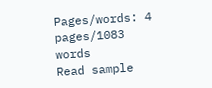Pages/words: 4 pages/1083 words
Read sample